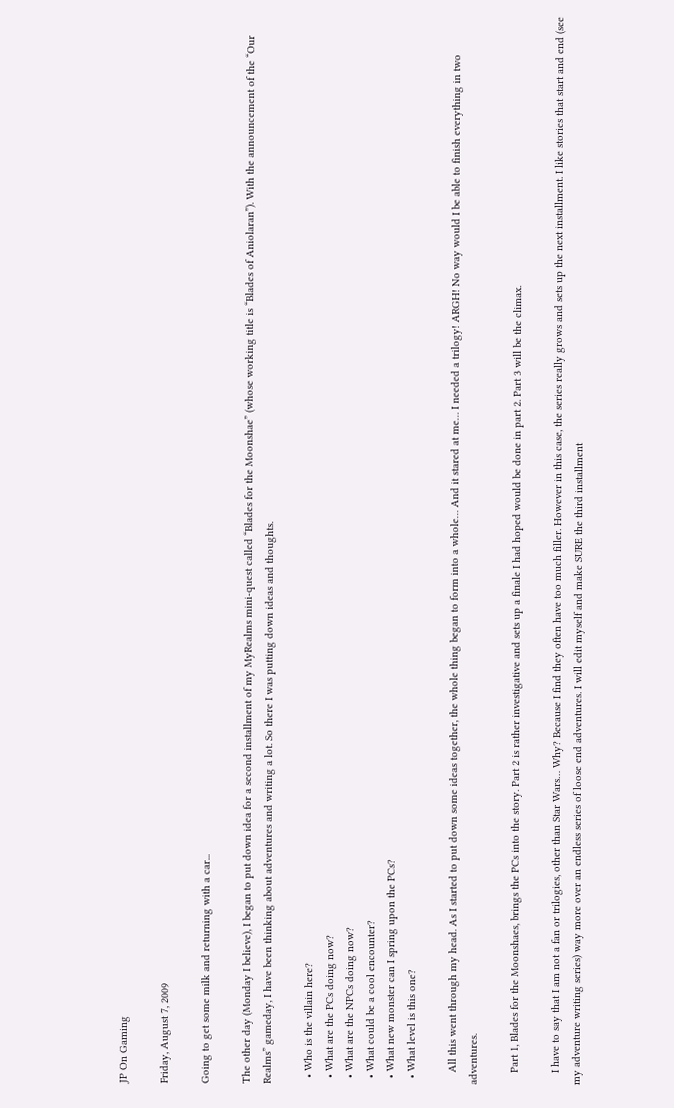JP On Gaming

Friday, August 7, 2009

Going to get some milk and returning with a car...

The other day (Monday I believe), I began to put down idea for a second installment of my MyRealms mini-quest called “Blades for the Moonshae” (whose working title is “Blades of Aniolaran”). With the announcement of the “Our Realms” gameday, I have been thinking about adventures and writing a lot. So there I was putting down ideas and thoughts.

  • Who is the villain here?
  • What are the PCs doing now?
  • What are the NPCs doing now?
  • What could be a cool encounter?
  • What new monster can I spring upon the PCs?
  • What level is this one?

    All this went through my head. As I started to put down some ideas together, the whole thing began to form into a whole… And it stared at me… I needed a trilogy! ARGH! No way would I be able to finish everything in two adventures.

    Part 1, Blades for the Moonshaes, brings the PCs into the story. Part 2 is rather investigative and sets up a finale I had hoped would be done in part 2. Part 3 will be the climax.

    I have to say that I am not a fan or trilogies, other than Star Wars… Why? Because I find they often have too much filler. However in this case, the series really grows and sets up the next installment. I like stories that start and end (see my adventure writing series) way more over an endless series of loose end adventures. I will edit myself and make SURE the third installment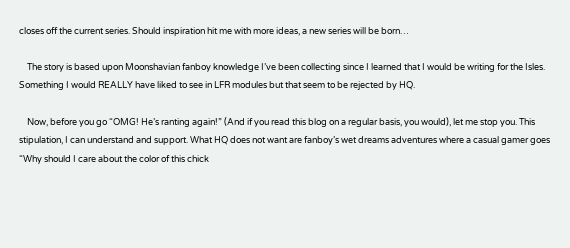closes off the current series. Should inspiration hit me with more ideas, a new series will be born…

    The story is based upon Moonshavian fanboy knowledge I’ve been collecting since I learned that I would be writing for the Isles. Something I would REALLY have liked to see in LFR modules but that seem to be rejected by HQ.

    Now, before you go “OMG! He’s ranting again!” (And if you read this blog on a regular basis, you would), let me stop you. This stipulation, I can understand and support. What HQ does not want are fanboy’s wet dreams adventures where a casual gamer goes “Why should I care about the color of this chick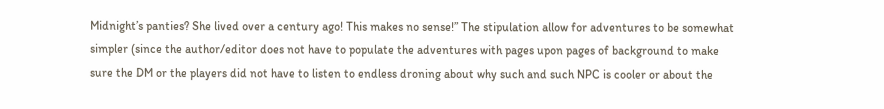Midnight’s panties? She lived over a century ago! This makes no sense!” The stipulation allow for adventures to be somewhat simpler (since the author/editor does not have to populate the adventures with pages upon pages of background to make sure the DM or the players did not have to listen to endless droning about why such and such NPC is cooler or about the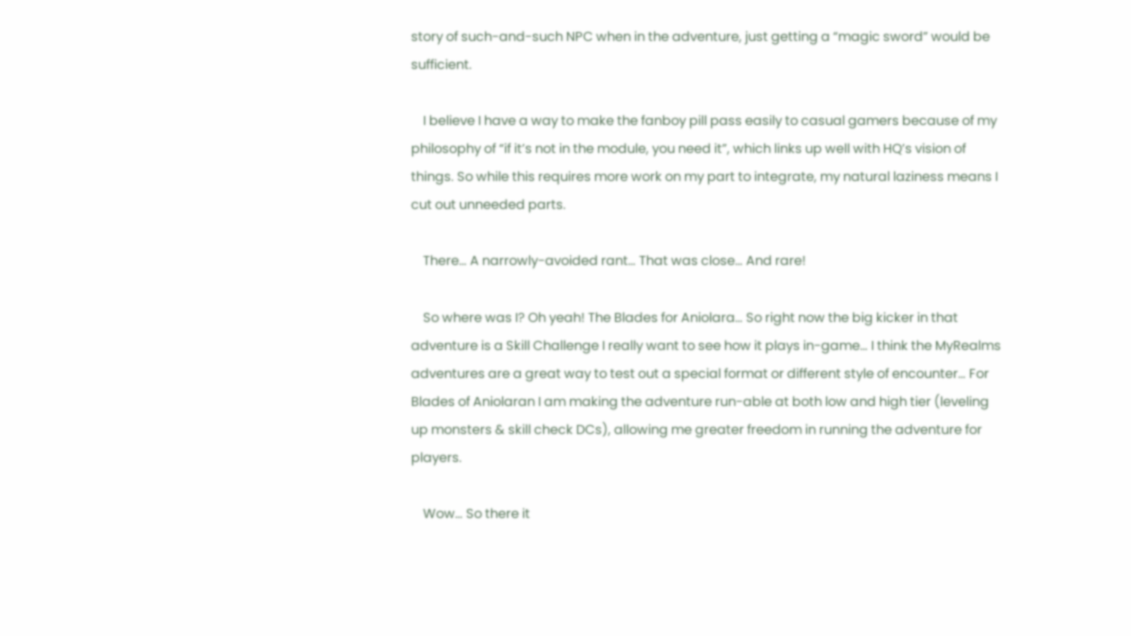story of such-and-such NPC when in the adventure, just getting a “magic sword” would be sufficient.

    I believe I have a way to make the fanboy pill pass easily to casual gamers because of my philosophy of “if it’s not in the module, you need it”, which links up well with HQ’s vision of things. So while this requires more work on my part to integrate, my natural laziness means I cut out unneeded parts.

    There… A narrowly-avoided rant… That was close… And rare!

    So where was I? Oh yeah! The Blades for Aniolara… So right now the big kicker in that adventure is a Skill Challenge I really want to see how it plays in-game… I think the MyRealms adventures are a great way to test out a special format or different style of encounter… For Blades of Aniolaran I am making the adventure run-able at both low and high tier (leveling up monsters & skill check DCs), allowing me greater freedom in running the adventure for players.

    Wow… So there it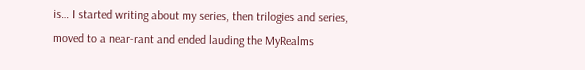is… I started writing about my series, then trilogies and series, moved to a near-rant and ended lauding the MyRealms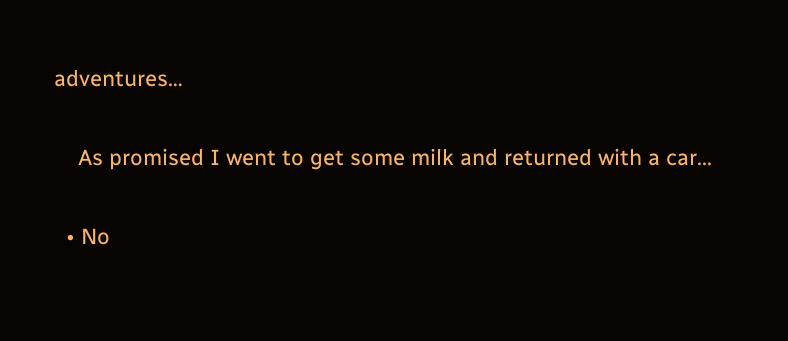adventures…

    As promised I went to get some milk and returned with a car...

  • No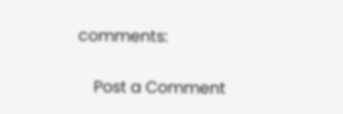comments:

    Post a Comment